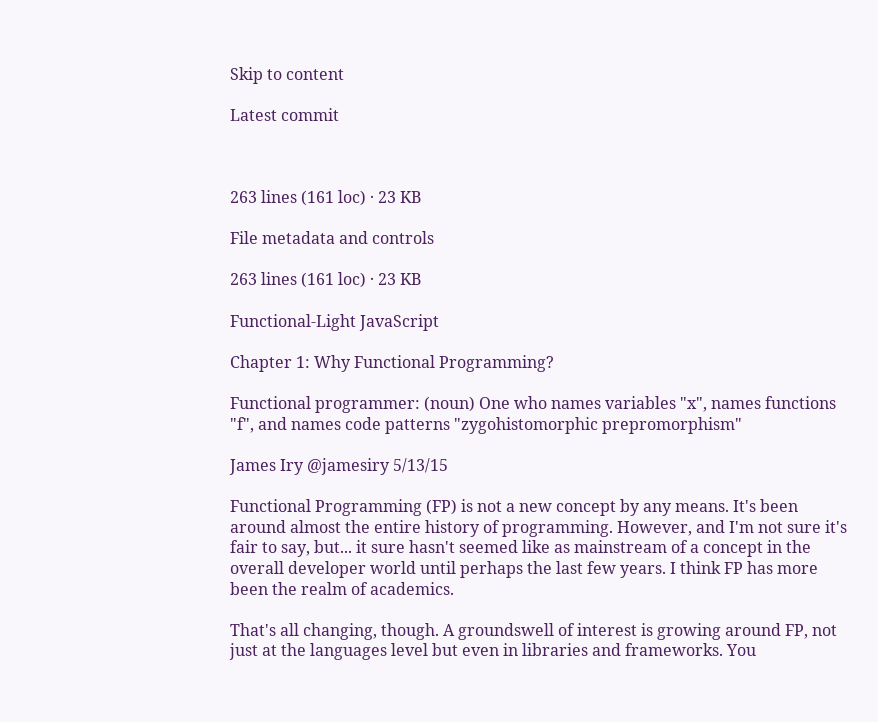Skip to content

Latest commit



263 lines (161 loc) · 23 KB

File metadata and controls

263 lines (161 loc) · 23 KB

Functional-Light JavaScript

Chapter 1: Why Functional Programming?

Functional programmer: (noun) One who names variables "x", names functions "f", and names code patterns "zygohistomorphic prepromorphism"

James Iry @jamesiry 5/13/15

Functional Programming (FP) is not a new concept by any means. It's been around almost the entire history of programming. However, and I'm not sure it's fair to say, but... it sure hasn't seemed like as mainstream of a concept in the overall developer world until perhaps the last few years. I think FP has more been the realm of academics.

That's all changing, though. A groundswell of interest is growing around FP, not just at the languages level but even in libraries and frameworks. You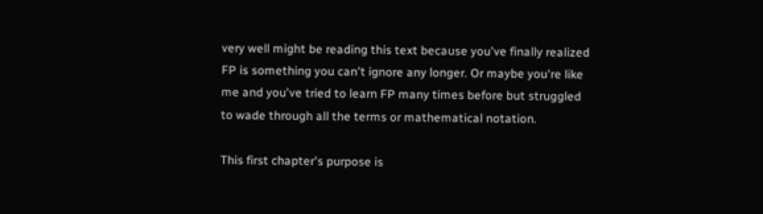very well might be reading this text because you've finally realized FP is something you can't ignore any longer. Or maybe you're like me and you've tried to learn FP many times before but struggled to wade through all the terms or mathematical notation.

This first chapter's purpose is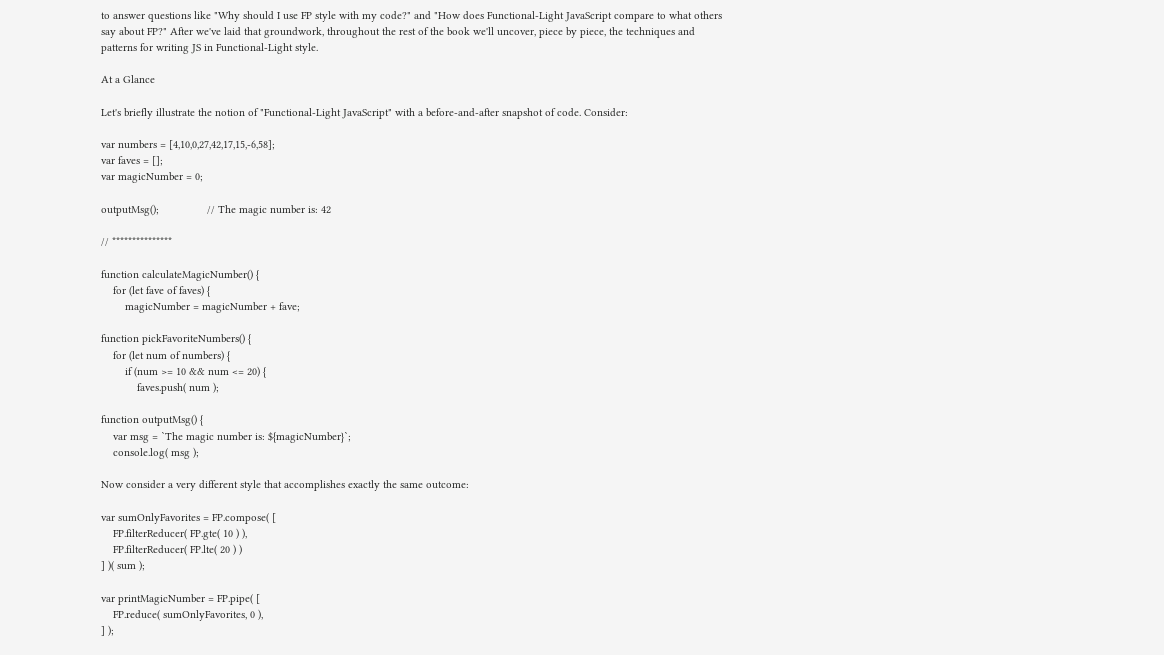to answer questions like "Why should I use FP style with my code?" and "How does Functional-Light JavaScript compare to what others say about FP?" After we've laid that groundwork, throughout the rest of the book we'll uncover, piece by piece, the techniques and patterns for writing JS in Functional-Light style.

At a Glance

Let's briefly illustrate the notion of "Functional-Light JavaScript" with a before-and-after snapshot of code. Consider:

var numbers = [4,10,0,27,42,17,15,-6,58];
var faves = [];
var magicNumber = 0;

outputMsg();                // The magic number is: 42

// ***************

function calculateMagicNumber() {
    for (let fave of faves) {
        magicNumber = magicNumber + fave;

function pickFavoriteNumbers() {
    for (let num of numbers) {
        if (num >= 10 && num <= 20) {
            faves.push( num );

function outputMsg() {
    var msg = `The magic number is: ${magicNumber}`;
    console.log( msg );

Now consider a very different style that accomplishes exactly the same outcome:

var sumOnlyFavorites = FP.compose( [
    FP.filterReducer( FP.gte( 10 ) ),
    FP.filterReducer( FP.lte( 20 ) )
] )( sum );

var printMagicNumber = FP.pipe( [
    FP.reduce( sumOnlyFavorites, 0 ),
] );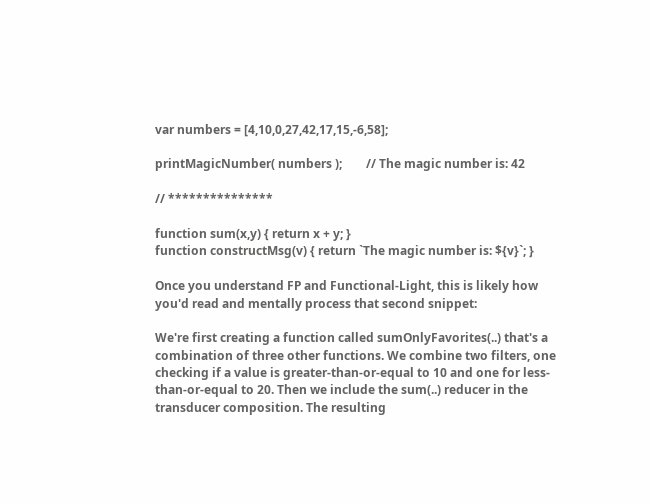var numbers = [4,10,0,27,42,17,15,-6,58];

printMagicNumber( numbers );        // The magic number is: 42

// ***************

function sum(x,y) { return x + y; }
function constructMsg(v) { return `The magic number is: ${v}`; }

Once you understand FP and Functional-Light, this is likely how you'd read and mentally process that second snippet:

We're first creating a function called sumOnlyFavorites(..) that's a combination of three other functions. We combine two filters, one checking if a value is greater-than-or-equal to 10 and one for less-than-or-equal to 20. Then we include the sum(..) reducer in the transducer composition. The resulting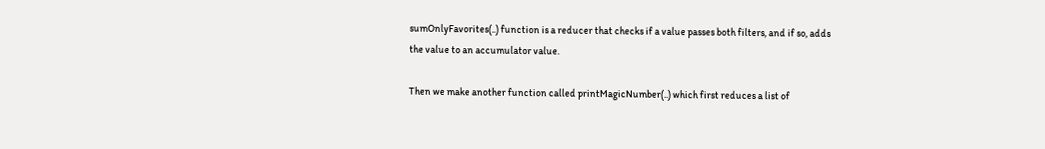sumOnlyFavorites(..) function is a reducer that checks if a value passes both filters, and if so, adds the value to an accumulator value.

Then we make another function called printMagicNumber(..) which first reduces a list of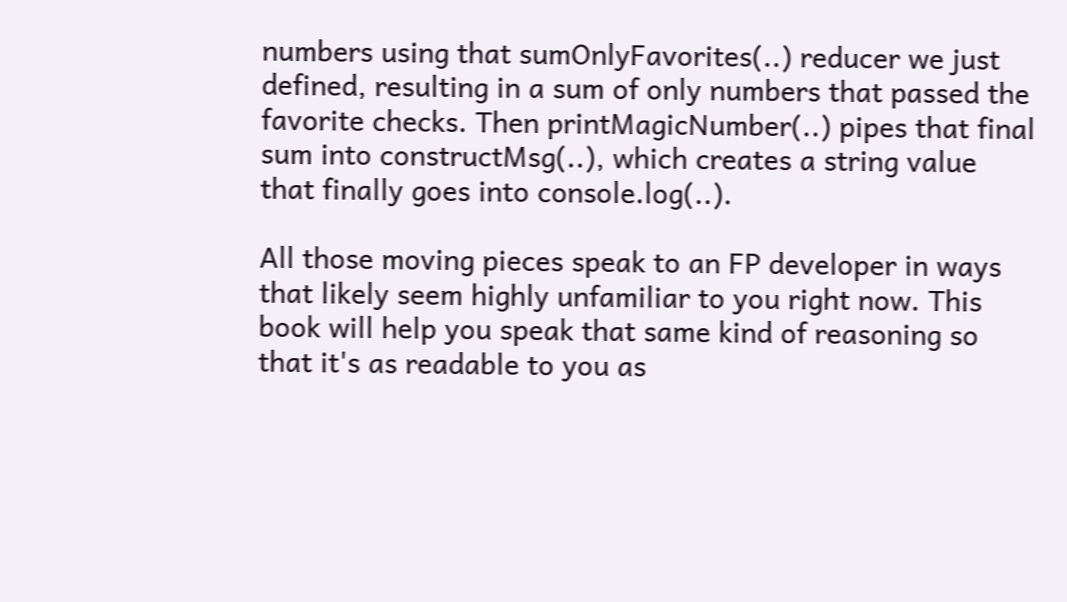numbers using that sumOnlyFavorites(..) reducer we just defined, resulting in a sum of only numbers that passed the favorite checks. Then printMagicNumber(..) pipes that final sum into constructMsg(..), which creates a string value that finally goes into console.log(..).

All those moving pieces speak to an FP developer in ways that likely seem highly unfamiliar to you right now. This book will help you speak that same kind of reasoning so that it's as readable to you as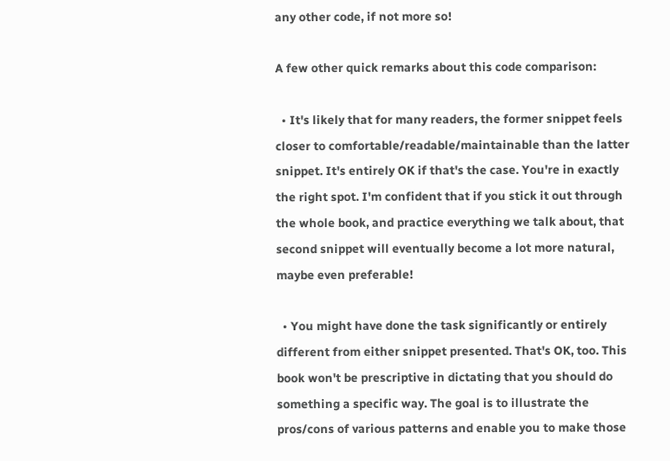any other code, if not more so!

A few other quick remarks about this code comparison:

  • It's likely that for many readers, the former snippet feels closer to comfortable/readable/maintainable than the latter snippet. It's entirely OK if that's the case. You're in exactly the right spot. I'm confident that if you stick it out through the whole book, and practice everything we talk about, that second snippet will eventually become a lot more natural, maybe even preferable!

  • You might have done the task significantly or entirely different from either snippet presented. That's OK, too. This book won't be prescriptive in dictating that you should do something a specific way. The goal is to illustrate the pros/cons of various patterns and enable you to make those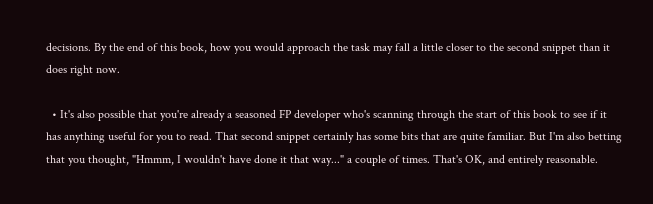decisions. By the end of this book, how you would approach the task may fall a little closer to the second snippet than it does right now.

  • It's also possible that you're already a seasoned FP developer who's scanning through the start of this book to see if it has anything useful for you to read. That second snippet certainly has some bits that are quite familiar. But I'm also betting that you thought, "Hmmm, I wouldn't have done it that way..." a couple of times. That's OK, and entirely reasonable.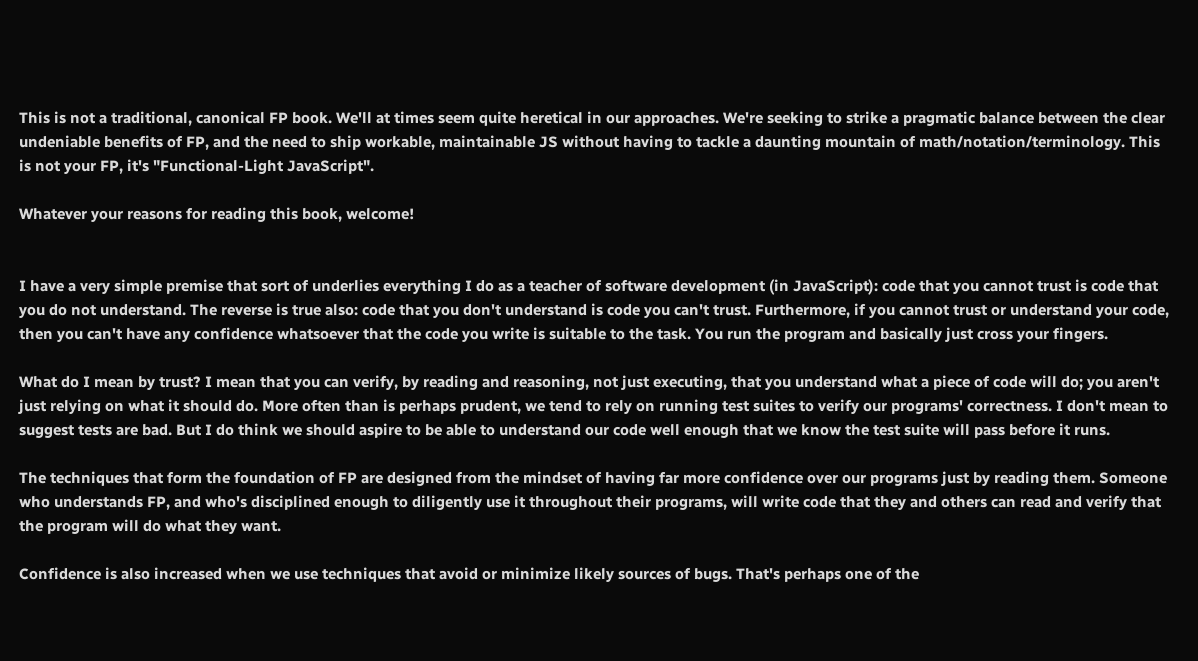This is not a traditional, canonical FP book. We'll at times seem quite heretical in our approaches. We're seeking to strike a pragmatic balance between the clear undeniable benefits of FP, and the need to ship workable, maintainable JS without having to tackle a daunting mountain of math/notation/terminology. This is not your FP, it's "Functional-Light JavaScript".

Whatever your reasons for reading this book, welcome!


I have a very simple premise that sort of underlies everything I do as a teacher of software development (in JavaScript): code that you cannot trust is code that you do not understand. The reverse is true also: code that you don't understand is code you can't trust. Furthermore, if you cannot trust or understand your code, then you can't have any confidence whatsoever that the code you write is suitable to the task. You run the program and basically just cross your fingers.

What do I mean by trust? I mean that you can verify, by reading and reasoning, not just executing, that you understand what a piece of code will do; you aren't just relying on what it should do. More often than is perhaps prudent, we tend to rely on running test suites to verify our programs' correctness. I don't mean to suggest tests are bad. But I do think we should aspire to be able to understand our code well enough that we know the test suite will pass before it runs.

The techniques that form the foundation of FP are designed from the mindset of having far more confidence over our programs just by reading them. Someone who understands FP, and who's disciplined enough to diligently use it throughout their programs, will write code that they and others can read and verify that the program will do what they want.

Confidence is also increased when we use techniques that avoid or minimize likely sources of bugs. That's perhaps one of the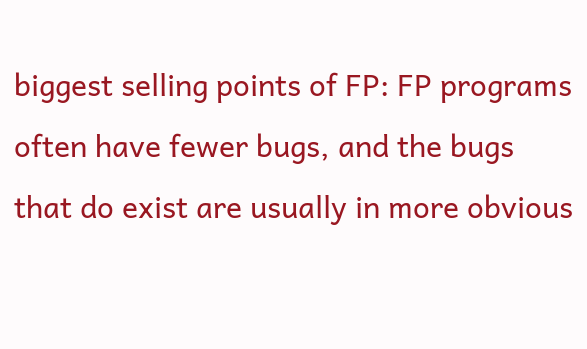biggest selling points of FP: FP programs often have fewer bugs, and the bugs that do exist are usually in more obvious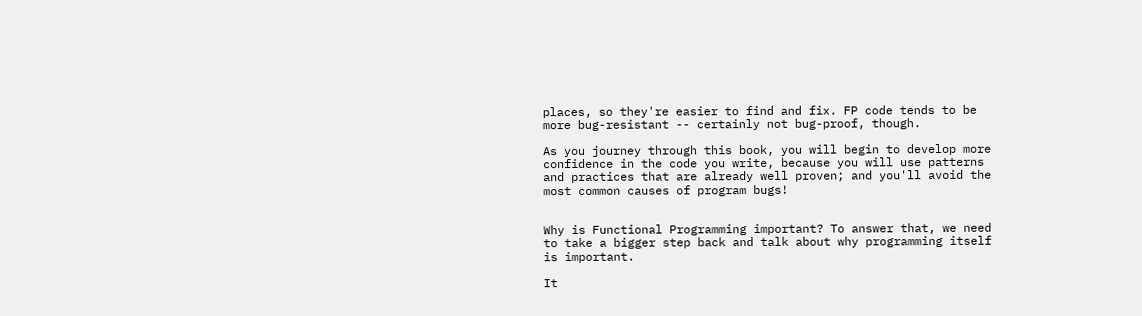places, so they're easier to find and fix. FP code tends to be more bug-resistant -- certainly not bug-proof, though.

As you journey through this book, you will begin to develop more confidence in the code you write, because you will use patterns and practices that are already well proven; and you'll avoid the most common causes of program bugs!


Why is Functional Programming important? To answer that, we need to take a bigger step back and talk about why programming itself is important.

It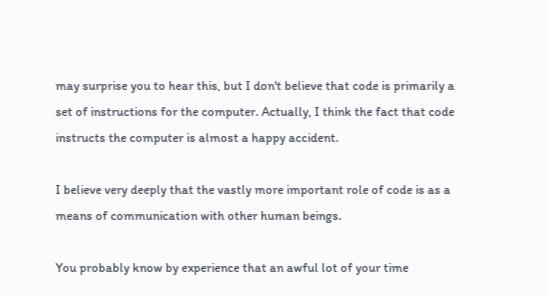may surprise you to hear this, but I don't believe that code is primarily a set of instructions for the computer. Actually, I think the fact that code instructs the computer is almost a happy accident.

I believe very deeply that the vastly more important role of code is as a means of communication with other human beings.

You probably know by experience that an awful lot of your time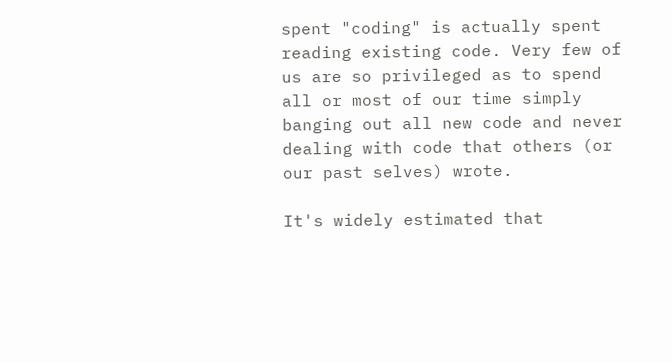spent "coding" is actually spent reading existing code. Very few of us are so privileged as to spend all or most of our time simply banging out all new code and never dealing with code that others (or our past selves) wrote.

It's widely estimated that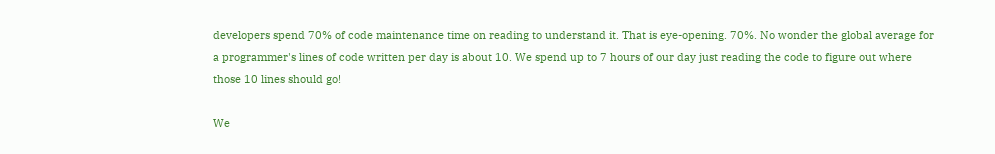developers spend 70% of code maintenance time on reading to understand it. That is eye-opening. 70%. No wonder the global average for a programmer's lines of code written per day is about 10. We spend up to 7 hours of our day just reading the code to figure out where those 10 lines should go!

We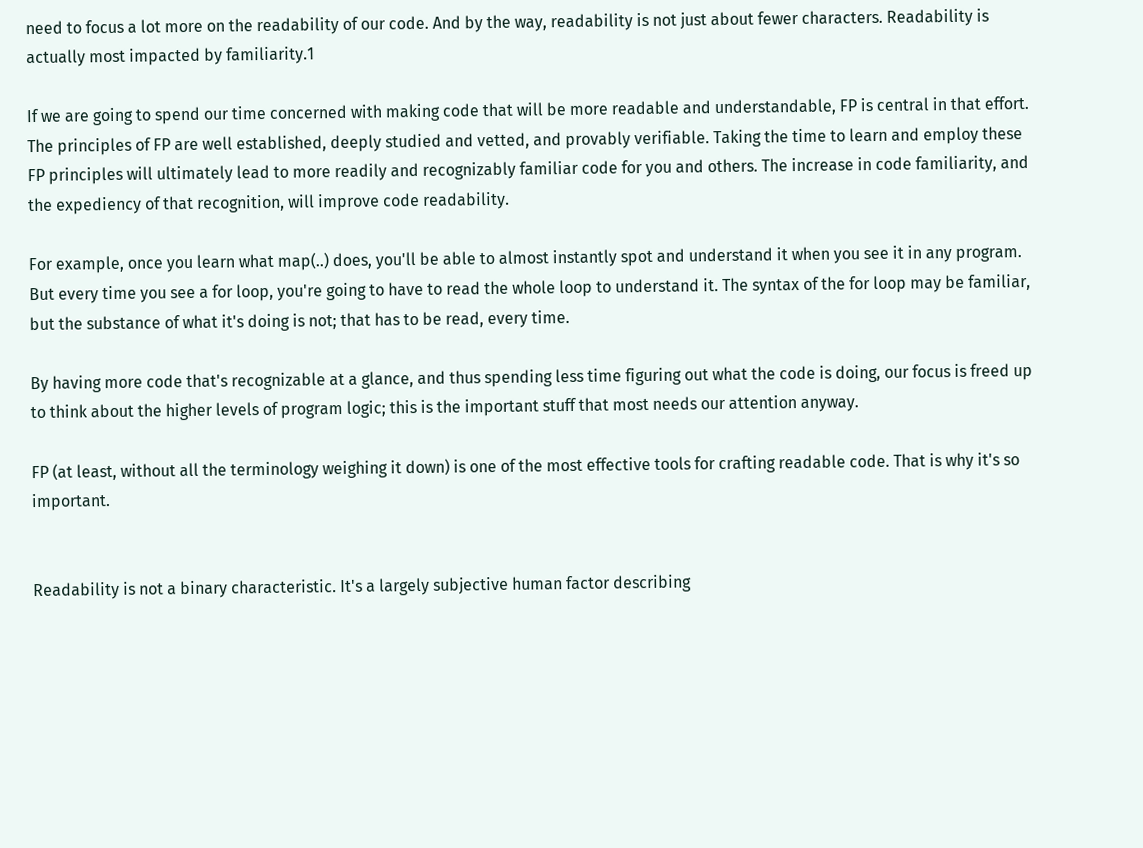need to focus a lot more on the readability of our code. And by the way, readability is not just about fewer characters. Readability is actually most impacted by familiarity.1

If we are going to spend our time concerned with making code that will be more readable and understandable, FP is central in that effort. The principles of FP are well established, deeply studied and vetted, and provably verifiable. Taking the time to learn and employ these FP principles will ultimately lead to more readily and recognizably familiar code for you and others. The increase in code familiarity, and the expediency of that recognition, will improve code readability.

For example, once you learn what map(..) does, you'll be able to almost instantly spot and understand it when you see it in any program. But every time you see a for loop, you're going to have to read the whole loop to understand it. The syntax of the for loop may be familiar, but the substance of what it's doing is not; that has to be read, every time.

By having more code that's recognizable at a glance, and thus spending less time figuring out what the code is doing, our focus is freed up to think about the higher levels of program logic; this is the important stuff that most needs our attention anyway.

FP (at least, without all the terminology weighing it down) is one of the most effective tools for crafting readable code. That is why it's so important.


Readability is not a binary characteristic. It's a largely subjective human factor describing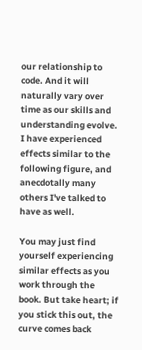our relationship to code. And it will naturally vary over time as our skills and understanding evolve. I have experienced effects similar to the following figure, and anecdotally many others I've talked to have as well.

You may just find yourself experiencing similar effects as you work through the book. But take heart; if you stick this out, the curve comes back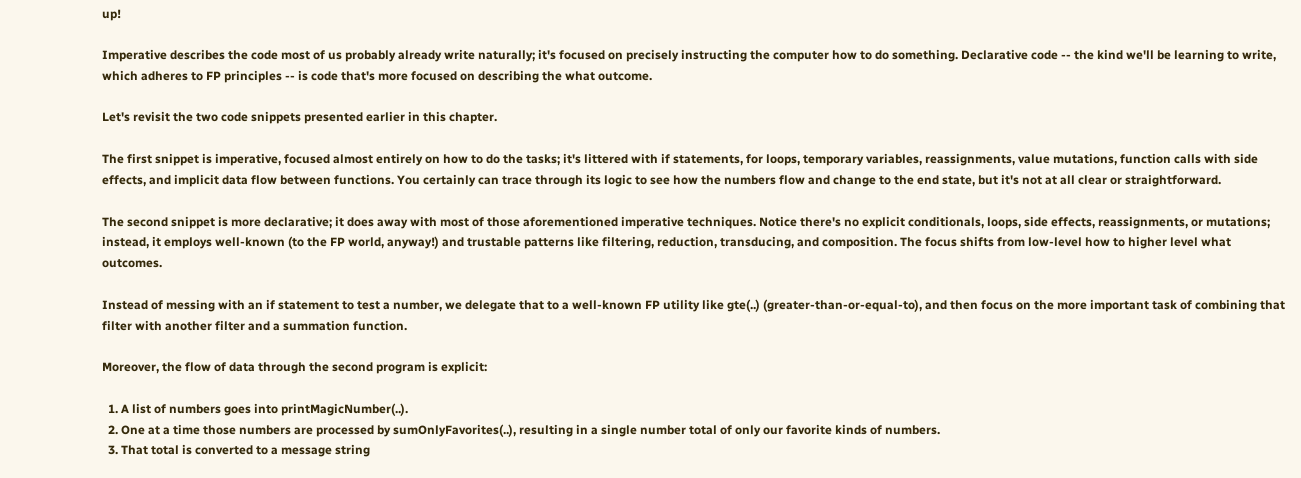up!

Imperative describes the code most of us probably already write naturally; it's focused on precisely instructing the computer how to do something. Declarative code -- the kind we'll be learning to write, which adheres to FP principles -- is code that's more focused on describing the what outcome.

Let's revisit the two code snippets presented earlier in this chapter.

The first snippet is imperative, focused almost entirely on how to do the tasks; it's littered with if statements, for loops, temporary variables, reassignments, value mutations, function calls with side effects, and implicit data flow between functions. You certainly can trace through its logic to see how the numbers flow and change to the end state, but it's not at all clear or straightforward.

The second snippet is more declarative; it does away with most of those aforementioned imperative techniques. Notice there's no explicit conditionals, loops, side effects, reassignments, or mutations; instead, it employs well-known (to the FP world, anyway!) and trustable patterns like filtering, reduction, transducing, and composition. The focus shifts from low-level how to higher level what outcomes.

Instead of messing with an if statement to test a number, we delegate that to a well-known FP utility like gte(..) (greater-than-or-equal-to), and then focus on the more important task of combining that filter with another filter and a summation function.

Moreover, the flow of data through the second program is explicit:

  1. A list of numbers goes into printMagicNumber(..).
  2. One at a time those numbers are processed by sumOnlyFavorites(..), resulting in a single number total of only our favorite kinds of numbers.
  3. That total is converted to a message string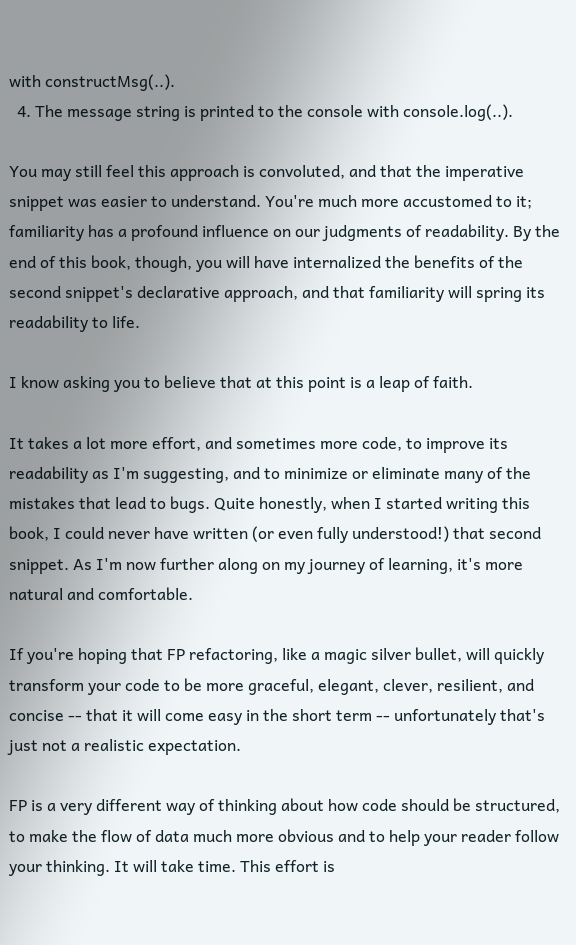with constructMsg(..).
  4. The message string is printed to the console with console.log(..).

You may still feel this approach is convoluted, and that the imperative snippet was easier to understand. You're much more accustomed to it; familiarity has a profound influence on our judgments of readability. By the end of this book, though, you will have internalized the benefits of the second snippet's declarative approach, and that familiarity will spring its readability to life.

I know asking you to believe that at this point is a leap of faith.

It takes a lot more effort, and sometimes more code, to improve its readability as I'm suggesting, and to minimize or eliminate many of the mistakes that lead to bugs. Quite honestly, when I started writing this book, I could never have written (or even fully understood!) that second snippet. As I'm now further along on my journey of learning, it's more natural and comfortable.

If you're hoping that FP refactoring, like a magic silver bullet, will quickly transform your code to be more graceful, elegant, clever, resilient, and concise -- that it will come easy in the short term -- unfortunately that's just not a realistic expectation.

FP is a very different way of thinking about how code should be structured, to make the flow of data much more obvious and to help your reader follow your thinking. It will take time. This effort is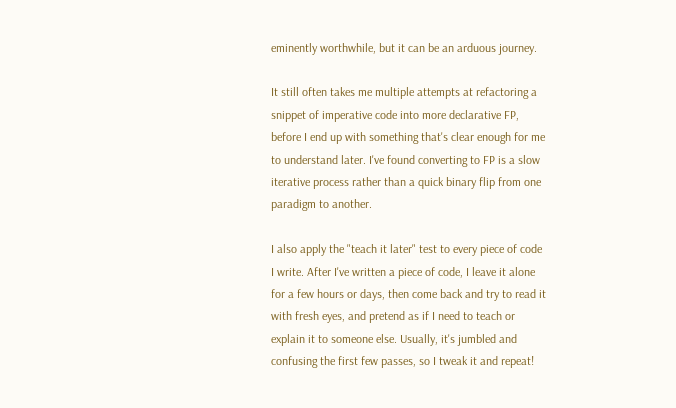eminently worthwhile, but it can be an arduous journey.

It still often takes me multiple attempts at refactoring a snippet of imperative code into more declarative FP, before I end up with something that's clear enough for me to understand later. I've found converting to FP is a slow iterative process rather than a quick binary flip from one paradigm to another.

I also apply the "teach it later" test to every piece of code I write. After I've written a piece of code, I leave it alone for a few hours or days, then come back and try to read it with fresh eyes, and pretend as if I need to teach or explain it to someone else. Usually, it's jumbled and confusing the first few passes, so I tweak it and repeat!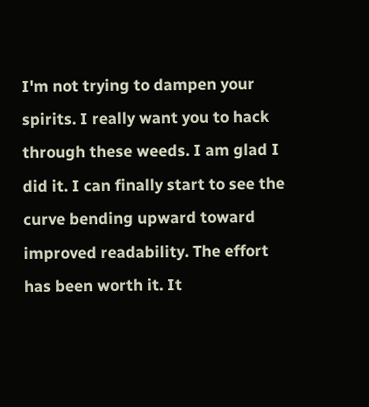I'm not trying to dampen your spirits. I really want you to hack through these weeds. I am glad I did it. I can finally start to see the curve bending upward toward improved readability. The effort has been worth it. It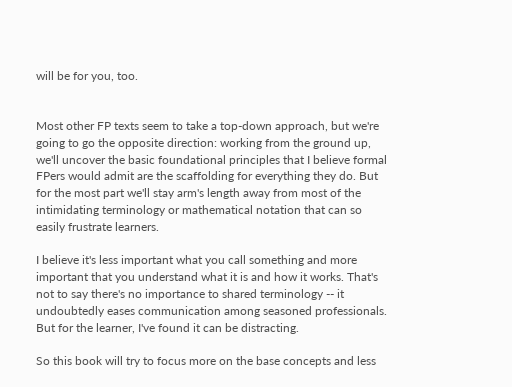will be for you, too.


Most other FP texts seem to take a top-down approach, but we're going to go the opposite direction: working from the ground up, we'll uncover the basic foundational principles that I believe formal FPers would admit are the scaffolding for everything they do. But for the most part we'll stay arm's length away from most of the intimidating terminology or mathematical notation that can so easily frustrate learners.

I believe it's less important what you call something and more important that you understand what it is and how it works. That's not to say there's no importance to shared terminology -- it undoubtedly eases communication among seasoned professionals. But for the learner, I've found it can be distracting.

So this book will try to focus more on the base concepts and less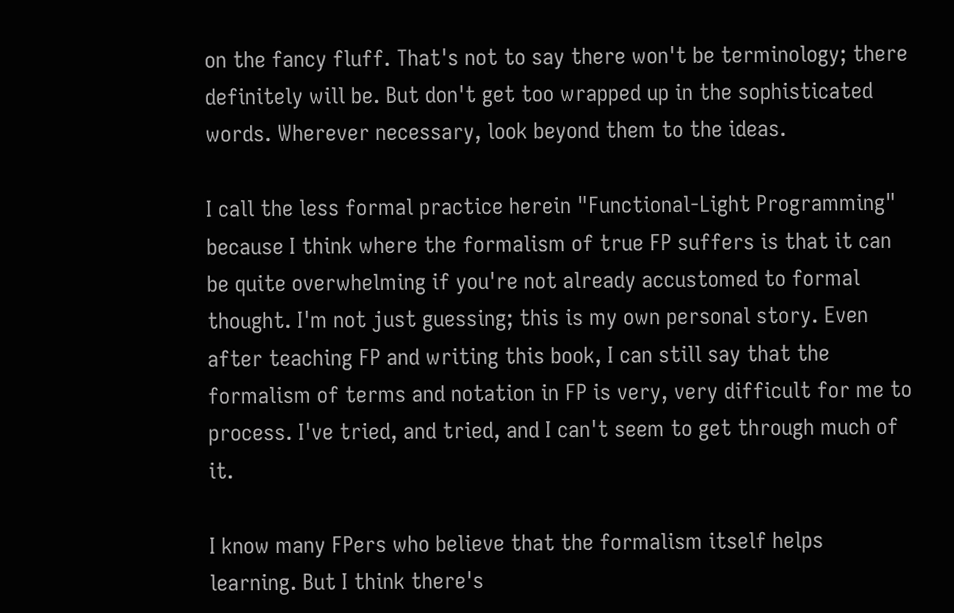on the fancy fluff. That's not to say there won't be terminology; there definitely will be. But don't get too wrapped up in the sophisticated words. Wherever necessary, look beyond them to the ideas.

I call the less formal practice herein "Functional-Light Programming" because I think where the formalism of true FP suffers is that it can be quite overwhelming if you're not already accustomed to formal thought. I'm not just guessing; this is my own personal story. Even after teaching FP and writing this book, I can still say that the formalism of terms and notation in FP is very, very difficult for me to process. I've tried, and tried, and I can't seem to get through much of it.

I know many FPers who believe that the formalism itself helps learning. But I think there's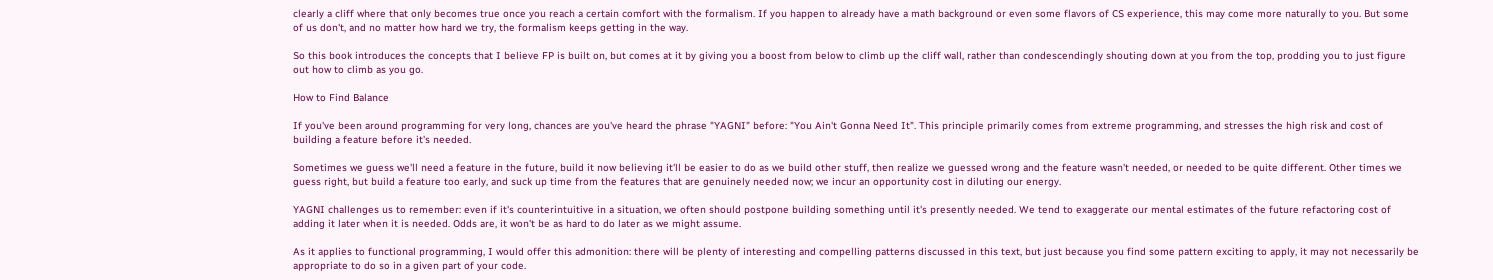clearly a cliff where that only becomes true once you reach a certain comfort with the formalism. If you happen to already have a math background or even some flavors of CS experience, this may come more naturally to you. But some of us don't, and no matter how hard we try, the formalism keeps getting in the way.

So this book introduces the concepts that I believe FP is built on, but comes at it by giving you a boost from below to climb up the cliff wall, rather than condescendingly shouting down at you from the top, prodding you to just figure out how to climb as you go.

How to Find Balance

If you've been around programming for very long, chances are you've heard the phrase "YAGNI" before: "You Ain't Gonna Need It". This principle primarily comes from extreme programming, and stresses the high risk and cost of building a feature before it's needed.

Sometimes we guess we'll need a feature in the future, build it now believing it'll be easier to do as we build other stuff, then realize we guessed wrong and the feature wasn't needed, or needed to be quite different. Other times we guess right, but build a feature too early, and suck up time from the features that are genuinely needed now; we incur an opportunity cost in diluting our energy.

YAGNI challenges us to remember: even if it's counterintuitive in a situation, we often should postpone building something until it's presently needed. We tend to exaggerate our mental estimates of the future refactoring cost of adding it later when it is needed. Odds are, it won't be as hard to do later as we might assume.

As it applies to functional programming, I would offer this admonition: there will be plenty of interesting and compelling patterns discussed in this text, but just because you find some pattern exciting to apply, it may not necessarily be appropriate to do so in a given part of your code.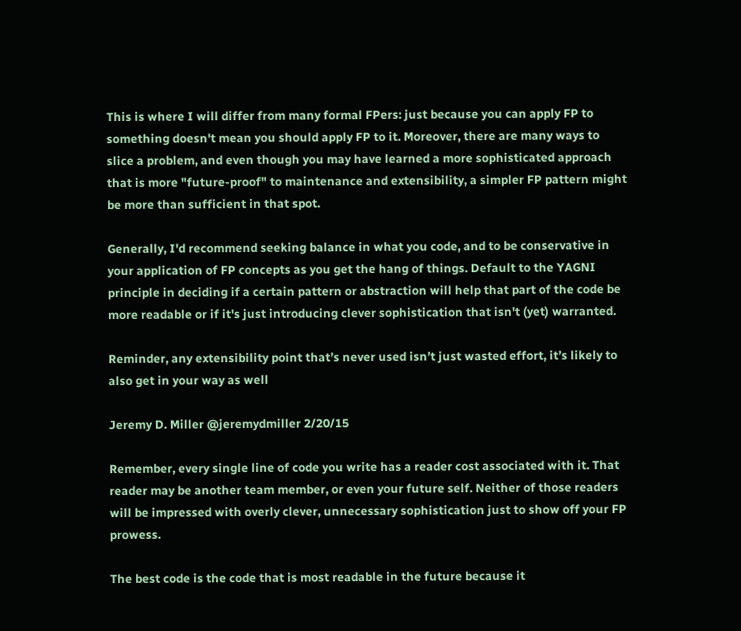This is where I will differ from many formal FPers: just because you can apply FP to something doesn't mean you should apply FP to it. Moreover, there are many ways to slice a problem, and even though you may have learned a more sophisticated approach that is more "future-proof" to maintenance and extensibility, a simpler FP pattern might be more than sufficient in that spot.

Generally, I'd recommend seeking balance in what you code, and to be conservative in your application of FP concepts as you get the hang of things. Default to the YAGNI principle in deciding if a certain pattern or abstraction will help that part of the code be more readable or if it's just introducing clever sophistication that isn't (yet) warranted.

Reminder, any extensibility point that’s never used isn’t just wasted effort, it’s likely to also get in your way as well

Jeremy D. Miller @jeremydmiller 2/20/15

Remember, every single line of code you write has a reader cost associated with it. That reader may be another team member, or even your future self. Neither of those readers will be impressed with overly clever, unnecessary sophistication just to show off your FP prowess.

The best code is the code that is most readable in the future because it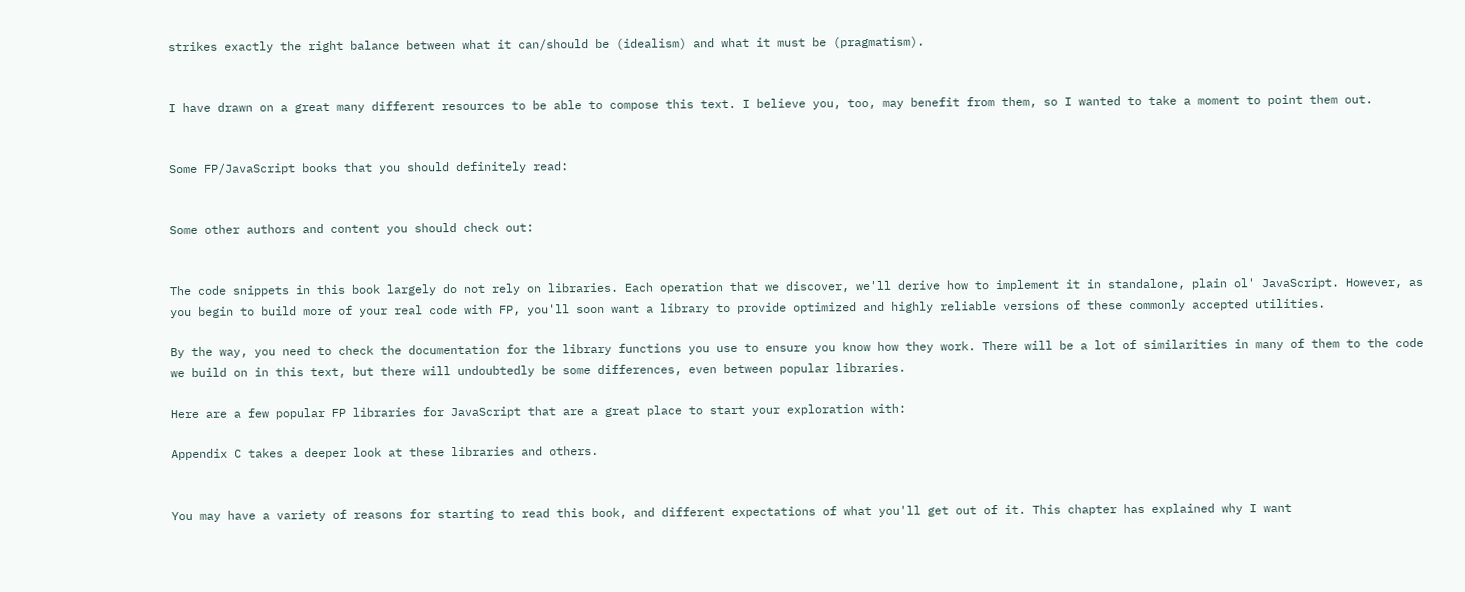strikes exactly the right balance between what it can/should be (idealism) and what it must be (pragmatism).


I have drawn on a great many different resources to be able to compose this text. I believe you, too, may benefit from them, so I wanted to take a moment to point them out.


Some FP/JavaScript books that you should definitely read:


Some other authors and content you should check out:


The code snippets in this book largely do not rely on libraries. Each operation that we discover, we'll derive how to implement it in standalone, plain ol' JavaScript. However, as you begin to build more of your real code with FP, you'll soon want a library to provide optimized and highly reliable versions of these commonly accepted utilities.

By the way, you need to check the documentation for the library functions you use to ensure you know how they work. There will be a lot of similarities in many of them to the code we build on in this text, but there will undoubtedly be some differences, even between popular libraries.

Here are a few popular FP libraries for JavaScript that are a great place to start your exploration with:

Appendix C takes a deeper look at these libraries and others.


You may have a variety of reasons for starting to read this book, and different expectations of what you'll get out of it. This chapter has explained why I want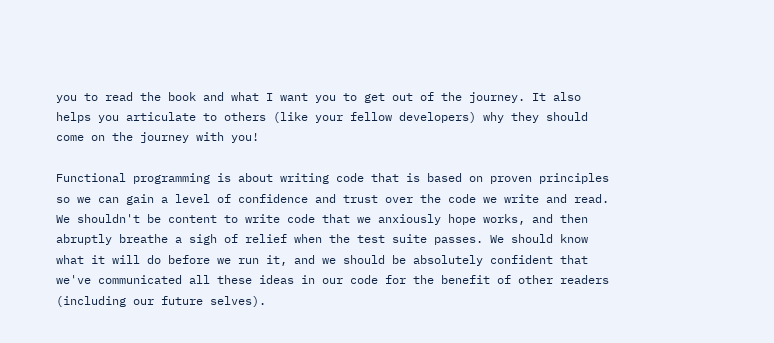you to read the book and what I want you to get out of the journey. It also helps you articulate to others (like your fellow developers) why they should come on the journey with you!

Functional programming is about writing code that is based on proven principles so we can gain a level of confidence and trust over the code we write and read. We shouldn't be content to write code that we anxiously hope works, and then abruptly breathe a sigh of relief when the test suite passes. We should know what it will do before we run it, and we should be absolutely confident that we've communicated all these ideas in our code for the benefit of other readers (including our future selves).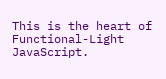This is the heart of Functional-Light JavaScript.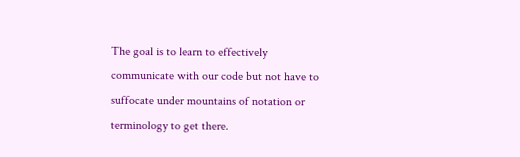The goal is to learn to effectively communicate with our code but not have to suffocate under mountains of notation or terminology to get there.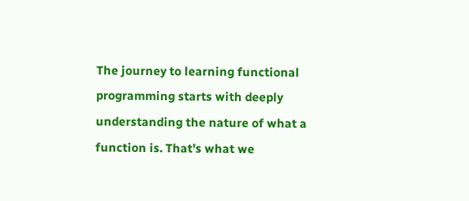The journey to learning functional programming starts with deeply understanding the nature of what a function is. That's what we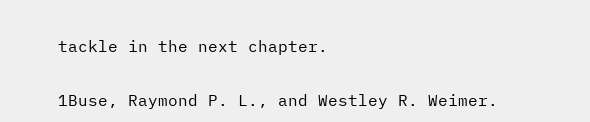tackle in the next chapter.

1Buse, Raymond P. L., and Westley R. Weimer.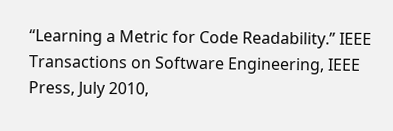“Learning a Metric for Code Readability.” IEEE Transactions on Software Engineering, IEEE Press, July 2010,